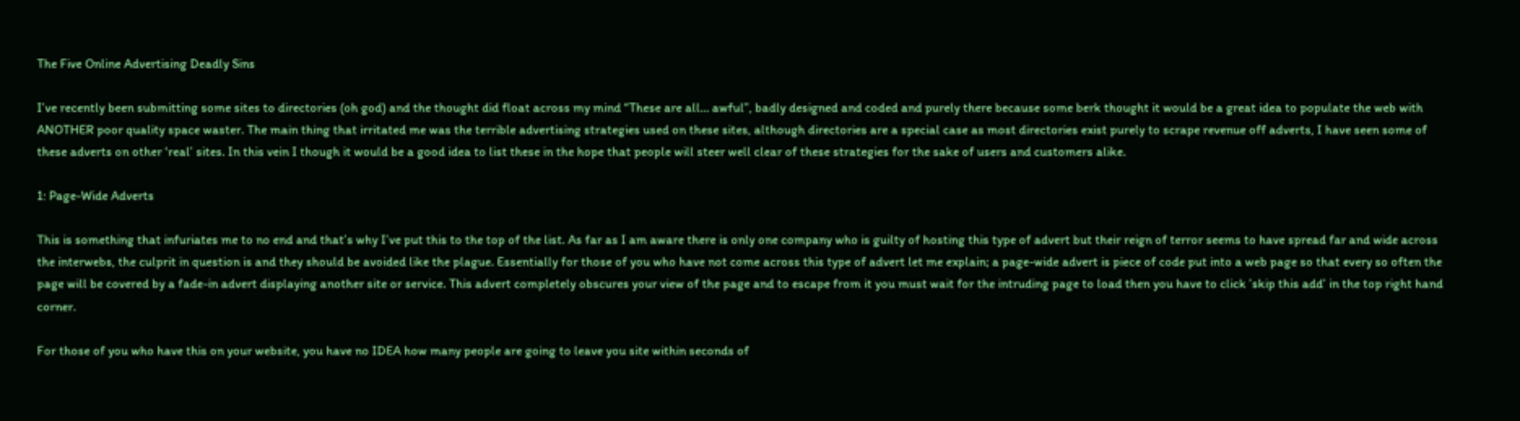The Five Online Advertising Deadly Sins

I’ve recently been submitting some sites to directories (oh god) and the thought did float across my mind “These are all… awful”, badly designed and coded and purely there because some berk thought it would be a great idea to populate the web with ANOTHER poor quality space waster. The main thing that irritated me was the terrible advertising strategies used on these sites, although directories are a special case as most directories exist purely to scrape revenue off adverts, I have seen some of these adverts on other ‘real’ sites. In this vein I though it would be a good idea to list these in the hope that people will steer well clear of these strategies for the sake of users and customers alike.

1: Page-Wide Adverts

This is something that infuriates me to no end and that’s why I’ve put this to the top of the list. As far as I am aware there is only one company who is guilty of hosting this type of advert but their reign of terror seems to have spread far and wide across the interwebs, the culprit in question is and they should be avoided like the plague. Essentially for those of you who have not come across this type of advert let me explain; a page-wide advert is piece of code put into a web page so that every so often the page will be covered by a fade-in advert displaying another site or service. This advert completely obscures your view of the page and to escape from it you must wait for the intruding page to load then you have to click ’skip this add’ in the top right hand corner.

For those of you who have this on your website, you have no IDEA how many people are going to leave you site within seconds of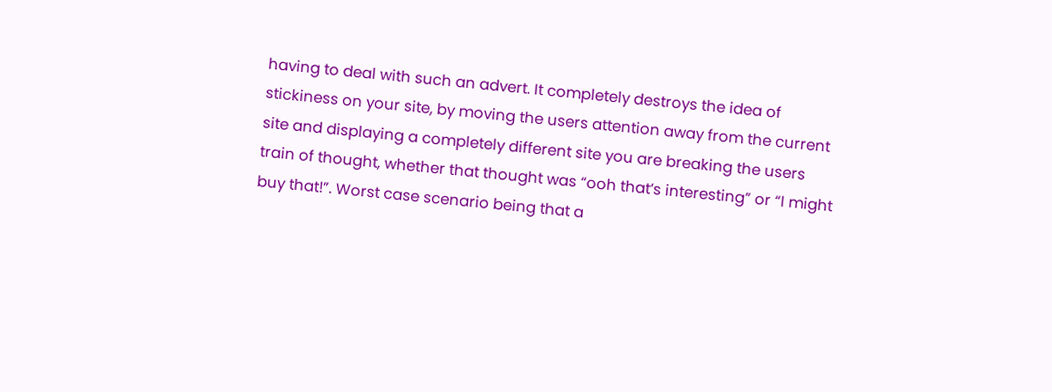having to deal with such an advert. It completely destroys the idea of stickiness on your site, by moving the users attention away from the current site and displaying a completely different site you are breaking the users train of thought, whether that thought was “ooh that’s interesting” or “I might buy that!”. Worst case scenario being that a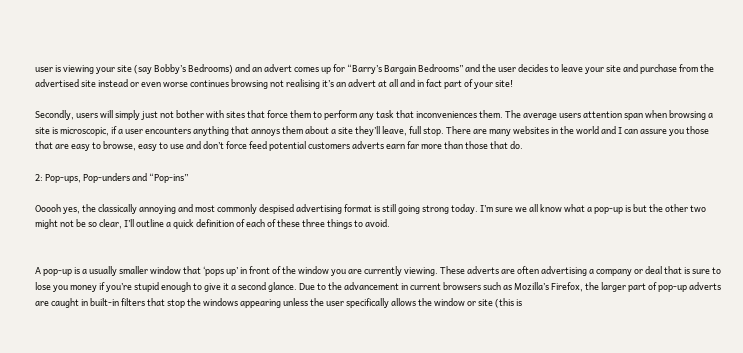user is viewing your site (say Bobby’s Bedrooms) and an advert comes up for “Barry’s Bargain Bedrooms” and the user decides to leave your site and purchase from the advertised site instead or even worse continues browsing not realising it’s an advert at all and in fact part of your site!

Secondly, users will simply just not bother with sites that force them to perform any task that inconveniences them. The average users attention span when browsing a site is microscopic, if a user encounters anything that annoys them about a site they’ll leave, full stop. There are many websites in the world and I can assure you those that are easy to browse, easy to use and don’t force feed potential customers adverts earn far more than those that do.

2: Pop-ups, Pop-unders and “Pop-ins”

Ooooh yes, the classically annoying and most commonly despised advertising format is still going strong today. I’m sure we all know what a pop-up is but the other two might not be so clear, I’ll outline a quick definition of each of these three things to avoid.


A pop-up is a usually smaller window that ‘pops up’ in front of the window you are currently viewing. These adverts are often advertising a company or deal that is sure to lose you money if you’re stupid enough to give it a second glance. Due to the advancement in current browsers such as Mozilla’s Firefox, the larger part of pop-up adverts are caught in built-in filters that stop the windows appearing unless the user specifically allows the window or site (this is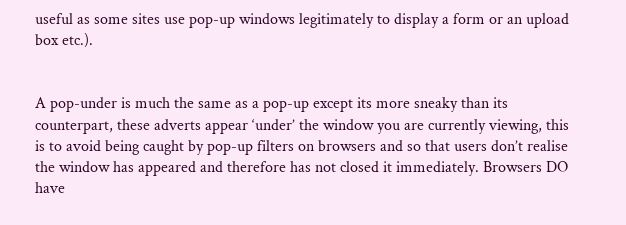useful as some sites use pop-up windows legitimately to display a form or an upload box etc.).


A pop-under is much the same as a pop-up except its more sneaky than its counterpart, these adverts appear ‘under’ the window you are currently viewing, this is to avoid being caught by pop-up filters on browsers and so that users don’t realise the window has appeared and therefore has not closed it immediately. Browsers DO have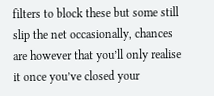filters to block these but some still slip the net occasionally, chances are however that you’ll only realise it once you’ve closed your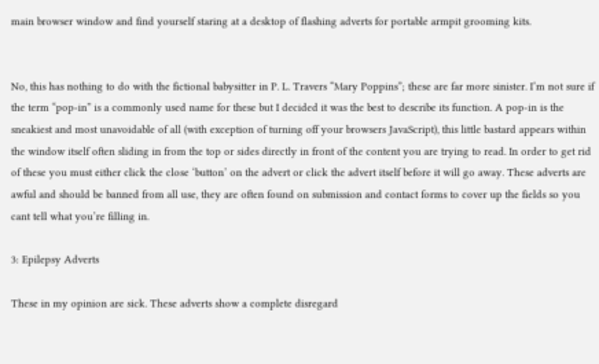main browser window and find yourself staring at a desktop of flashing adverts for portable armpit grooming kits.


No, this has nothing to do with the fictional babysitter in P. L. Travers “Mary Poppins”; these are far more sinister. I’m not sure if the term “pop-in” is a commonly used name for these but I decided it was the best to describe its function. A pop-in is the sneakiest and most unavoidable of all (with exception of turning off your browsers JavaScript), this little bastard appears within the window itself often sliding in from the top or sides directly in front of the content you are trying to read. In order to get rid of these you must either click the close ‘button’ on the advert or click the advert itself before it will go away. These adverts are awful and should be banned from all use, they are often found on submission and contact forms to cover up the fields so you cant tell what you’re filling in.

3: Epilepsy Adverts

These in my opinion are sick. These adverts show a complete disregard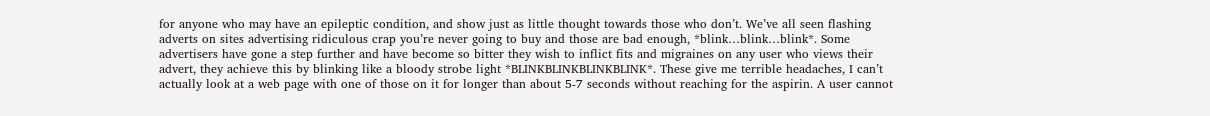for anyone who may have an epileptic condition, and show just as little thought towards those who don’t. We’ve all seen flashing adverts on sites advertising ridiculous crap you’re never going to buy and those are bad enough, *blink…blink…blink*. Some advertisers have gone a step further and have become so bitter they wish to inflict fits and migraines on any user who views their advert, they achieve this by blinking like a bloody strobe light *BLINKBLINKBLINKBLINK*. These give me terrible headaches, I can’t actually look at a web page with one of those on it for longer than about 5-7 seconds without reaching for the aspirin. A user cannot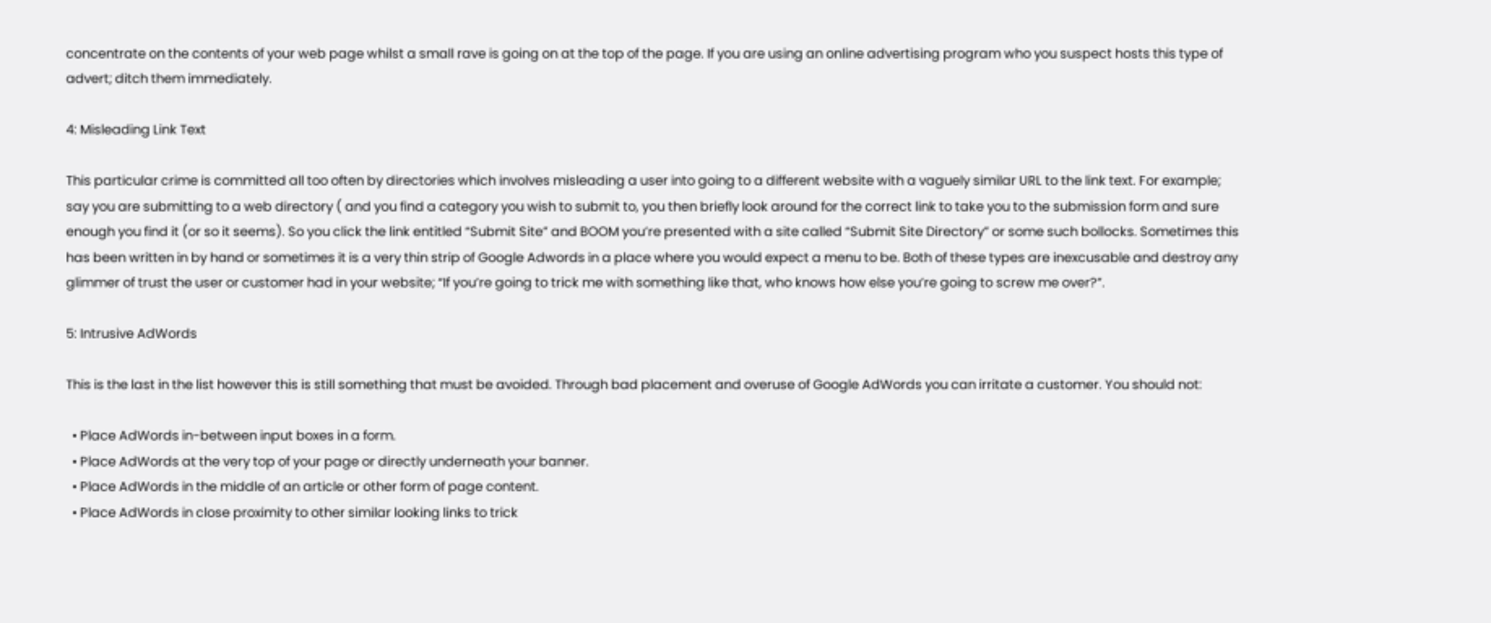concentrate on the contents of your web page whilst a small rave is going on at the top of the page. If you are using an online advertising program who you suspect hosts this type of advert; ditch them immediately.

4: Misleading Link Text

This particular crime is committed all too often by directories which involves misleading a user into going to a different website with a vaguely similar URL to the link text. For example; say you are submitting to a web directory ( and you find a category you wish to submit to, you then briefly look around for the correct link to take you to the submission form and sure enough you find it (or so it seems). So you click the link entitled “Submit Site” and BOOM you’re presented with a site called “Submit Site Directory” or some such bollocks. Sometimes this has been written in by hand or sometimes it is a very thin strip of Google Adwords in a place where you would expect a menu to be. Both of these types are inexcusable and destroy any glimmer of trust the user or customer had in your website; “If you’re going to trick me with something like that, who knows how else you’re going to screw me over?”.

5: Intrusive AdWords

This is the last in the list however this is still something that must be avoided. Through bad placement and overuse of Google AdWords you can irritate a customer. You should not:

  • Place AdWords in-between input boxes in a form.
  • Place AdWords at the very top of your page or directly underneath your banner.
  • Place AdWords in the middle of an article or other form of page content.
  • Place AdWords in close proximity to other similar looking links to trick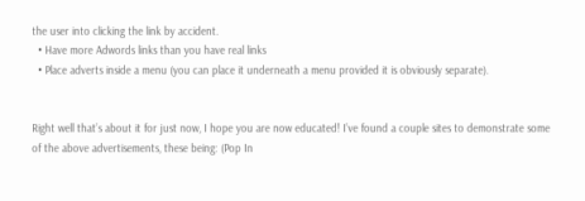the user into clicking the link by accident.
  • Have more Adwords links than you have real links
  • Place adverts inside a menu (you can place it underneath a menu provided it is obviously separate).


Right well that’s about it for just now, I hope you are now educated! I’ve found a couple sites to demonstrate some of the above advertisements, these being: (Pop In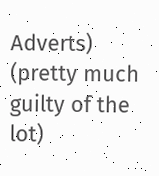Adverts) (pretty much guilty of the lot)